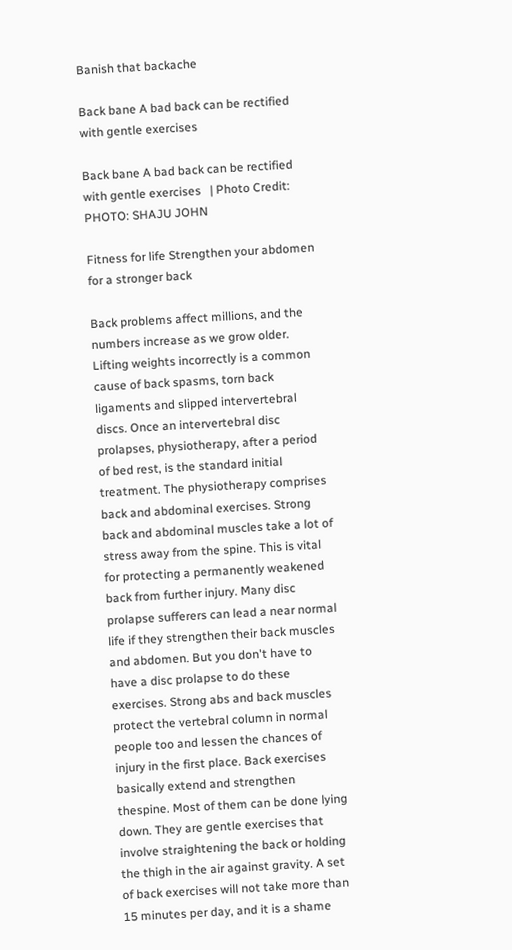Banish that backache

Back bane A bad back can be rectified with gentle exercises

Back bane A bad back can be rectified with gentle exercises   | Photo Credit: PHOTO: SHAJU JOHN

Fitness for life Strengthen your abdomen for a stronger back

Back problems affect millions, and the numbers increase as we grow older. Lifting weights incorrectly is a common cause of back spasms, torn back ligaments and slipped intervertebral discs. Once an intervertebral disc prolapses, physiotherapy, after a period of bed rest, is the standard initial treatment. The physiotherapy comprises back and abdominal exercises. Strong back and abdominal muscles take a lot of stress away from the spine. This is vital for protecting a permanently weakened back from further injury. Many disc prolapse sufferers can lead a near normal life if they strengthen their back muscles and abdomen. But you don't have to have a disc prolapse to do these exercises. Strong abs and back muscles protect the vertebral column in normal people too and lessen the chances of injury in the first place. Back exercises basically extend and strengthen thespine. Most of them can be done lying down. They are gentle exercises that involve straightening the back or holding the thigh in the air against gravity. A set of back exercises will not take more than 15 minutes per day, and it is a shame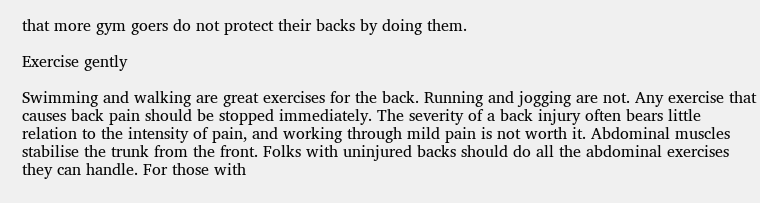that more gym goers do not protect their backs by doing them.

Exercise gently

Swimming and walking are great exercises for the back. Running and jogging are not. Any exercise that causes back pain should be stopped immediately. The severity of a back injury often bears little relation to the intensity of pain, and working through mild pain is not worth it. Abdominal muscles stabilise the trunk from the front. Folks with uninjured backs should do all the abdominal exercises they can handle. For those with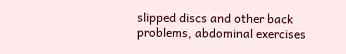slipped discs and other back problems, abdominal exercises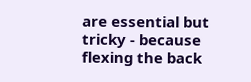are essential but tricky - because flexing the back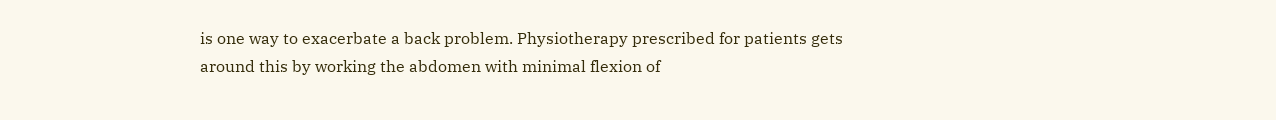is one way to exacerbate a back problem. Physiotherapy prescribed for patients gets around this by working the abdomen with minimal flexion of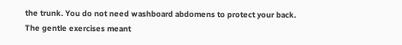the trunk. You do not need washboard abdomens to protect your back. The gentle exercises meant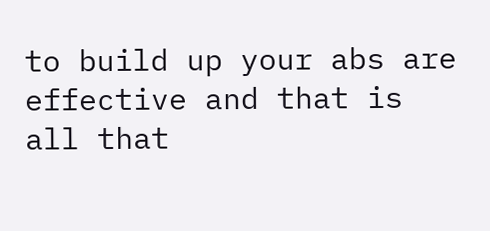to build up your abs are effective and that is all that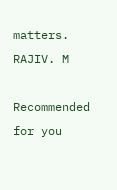matters. RAJIV. M

Recommended for you